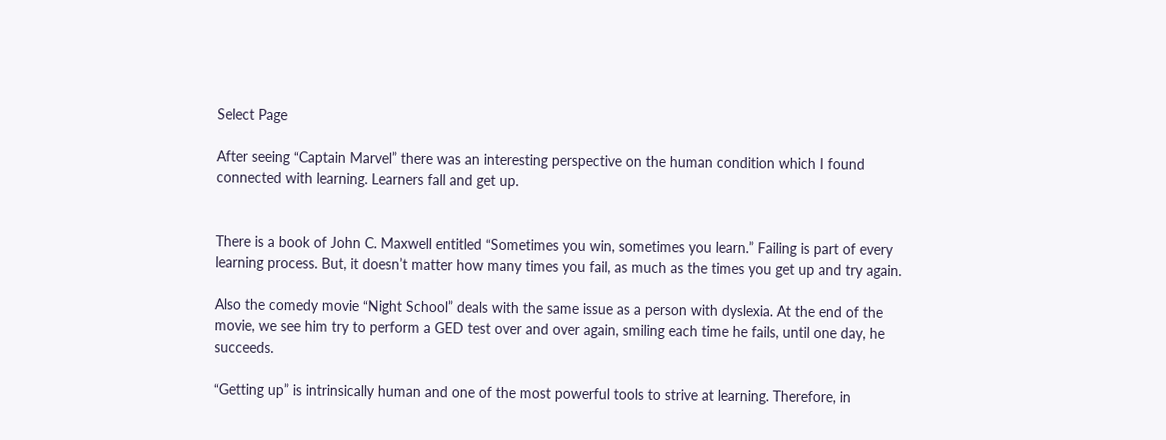Select Page

After seeing “Captain Marvel” there was an interesting perspective on the human condition which I found connected with learning. Learners fall and get up.


There is a book of John C. Maxwell entitled “Sometimes you win, sometimes you learn.” Failing is part of every learning process. But, it doesn’t matter how many times you fail, as much as the times you get up and try again.

Also the comedy movie “Night School” deals with the same issue as a person with dyslexia. At the end of the movie, we see him try to perform a GED test over and over again, smiling each time he fails, until one day, he succeeds.

“Getting up” is intrinsically human and one of the most powerful tools to strive at learning. Therefore, in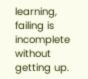learning, failing is incomplete without getting up.